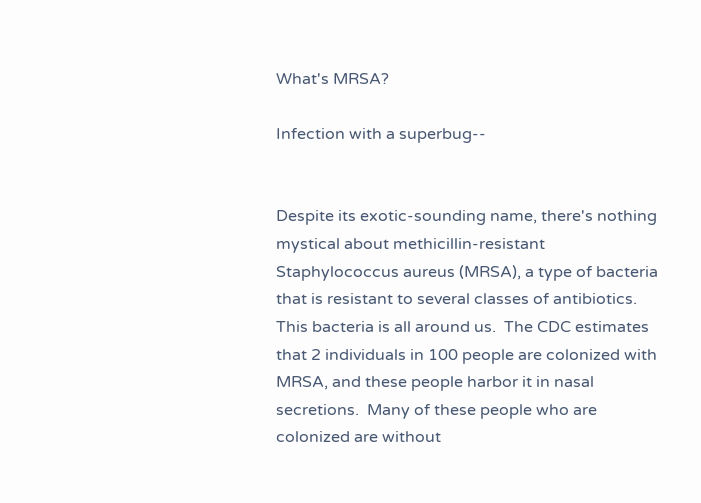What's MRSA?

Infection with a superbug--


Despite its exotic-sounding name, there's nothing mystical about methicillin-resistant Staphylococcus aureus (MRSA), a type of bacteria that is resistant to several classes of antibiotics.  This bacteria is all around us.  The CDC estimates that 2 individuals in 100 people are colonized with MRSA, and these people harbor it in nasal secretions.  Many of these people who are colonized are without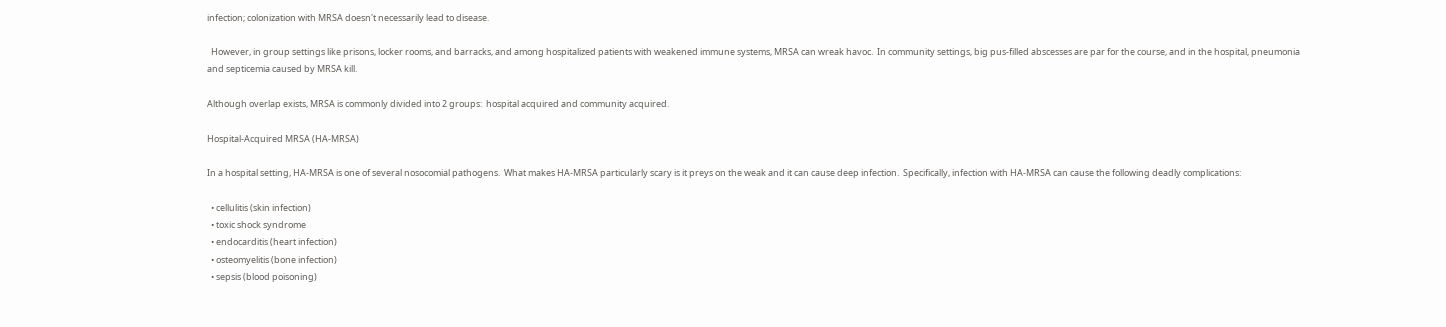infection; colonization with MRSA doesn't necessarily lead to disease.

  However, in group settings like prisons, locker rooms, and barracks, and among hospitalized patients with weakened immune systems, MRSA can wreak havoc.  In community settings, big pus-filled abscesses are par for the course, and in the hospital, pneumonia and septicemia caused by MRSA kill.

Although overlap exists, MRSA is commonly divided into 2 groups:  hospital acquired and community acquired.

Hospital-Acquired MRSA (HA-MRSA)

In a hospital setting, HA-MRSA is one of several nosocomial pathogens.  What makes HA-MRSA particularly scary is it preys on the weak and it can cause deep infection.  Specifically, infection with HA-MRSA can cause the following deadly complications:

  • cellulitis (skin infection)
  • toxic shock syndrome
  • endocarditis (heart infection)
  • osteomyelitis (bone infection)
  • sepsis (blood poisoning)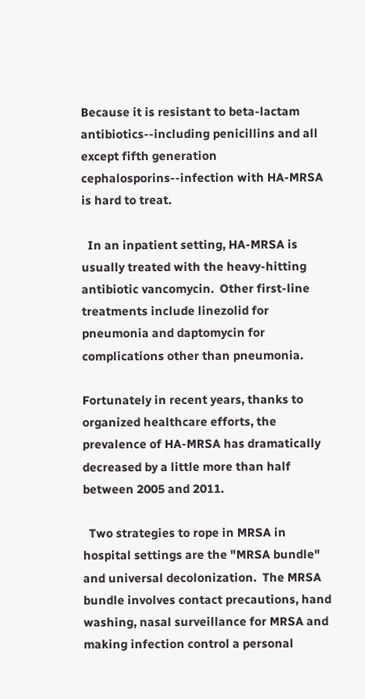Because it is resistant to beta-lactam antibiotics--including penicillins and all except fifth generation cephalosporins--infection with HA-MRSA is hard to treat.

  In an inpatient setting, HA-MRSA is usually treated with the heavy-hitting antibiotic vancomycin.  Other first-line treatments include linezolid for pneumonia and daptomycin for complications other than pneumonia.

Fortunately in recent years, thanks to organized healthcare efforts, the prevalence of HA-MRSA has dramatically decreased by a little more than half between 2005 and 2011.

  Two strategies to rope in MRSA in hospital settings are the "MRSA bundle" and universal decolonization.  The MRSA bundle involves contact precautions, hand washing, nasal surveillance for MRSA and making infection control a personal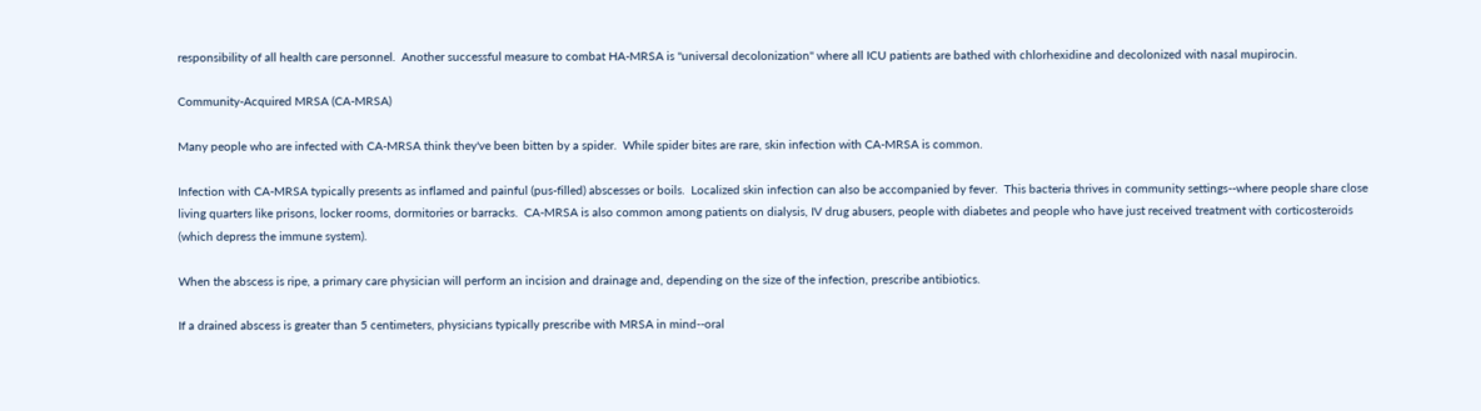responsibility of all health care personnel.  Another successful measure to combat HA-MRSA is "universal decolonization" where all ICU patients are bathed with chlorhexidine and decolonized with nasal mupirocin.

Community-Acquired MRSA (CA-MRSA)

Many people who are infected with CA-MRSA think they've been bitten by a spider.  While spider bites are rare, skin infection with CA-MRSA is common.

Infection with CA-MRSA typically presents as inflamed and painful (pus-filled) abscesses or boils.  Localized skin infection can also be accompanied by fever.  This bacteria thrives in community settings--where people share close living quarters like prisons, locker rooms, dormitories or barracks.  CA-MRSA is also common among patients on dialysis, IV drug abusers, people with diabetes and people who have just received treatment with corticosteroids (which depress the immune system).

When the abscess is ripe, a primary care physician will perform an incision and drainage and, depending on the size of the infection, prescribe antibiotics.

If a drained abscess is greater than 5 centimeters, physicians typically prescribe with MRSA in mind--oral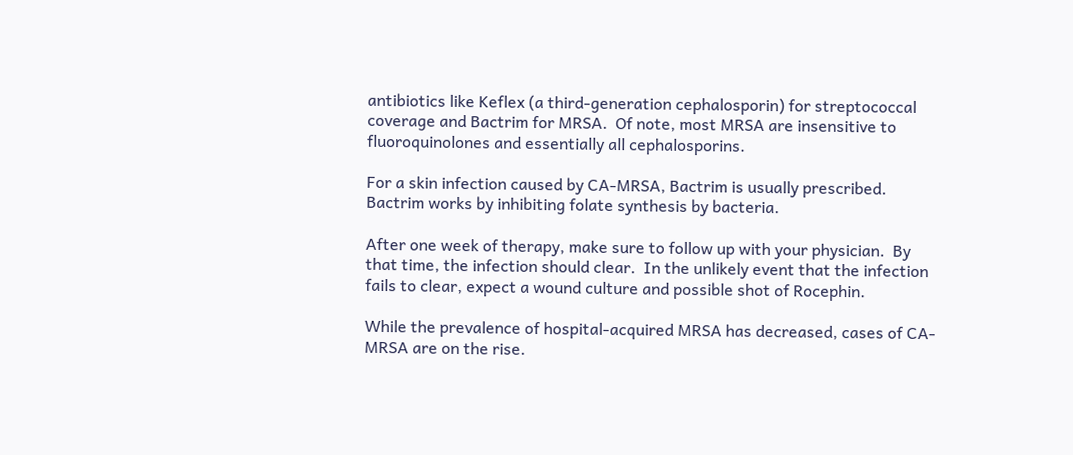antibiotics like Keflex (a third-generation cephalosporin) for streptococcal coverage and Bactrim for MRSA.  Of note, most MRSA are insensitive to fluoroquinolones and essentially all cephalosporins.

For a skin infection caused by CA-MRSA, Bactrim is usually prescribed.  Bactrim works by inhibiting folate synthesis by bacteria.

After one week of therapy, make sure to follow up with your physician.  By that time, the infection should clear.  In the unlikely event that the infection fails to clear, expect a wound culture and possible shot of Rocephin.

While the prevalence of hospital-acquired MRSA has decreased, cases of CA-MRSA are on the rise.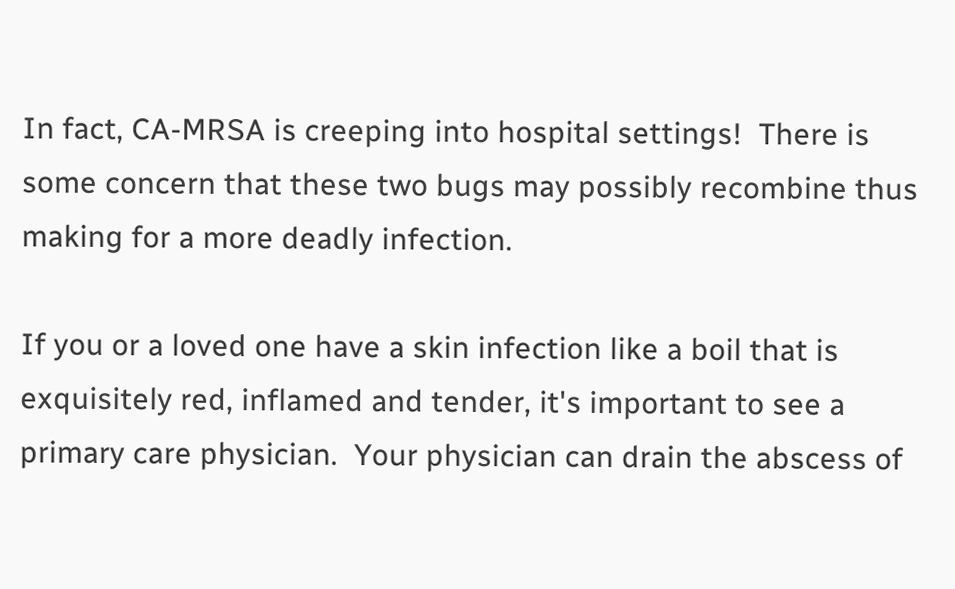In fact, CA-MRSA is creeping into hospital settings!  There is some concern that these two bugs may possibly recombine thus making for a more deadly infection.

If you or a loved one have a skin infection like a boil that is exquisitely red, inflamed and tender, it's important to see a primary care physician.  Your physician can drain the abscess of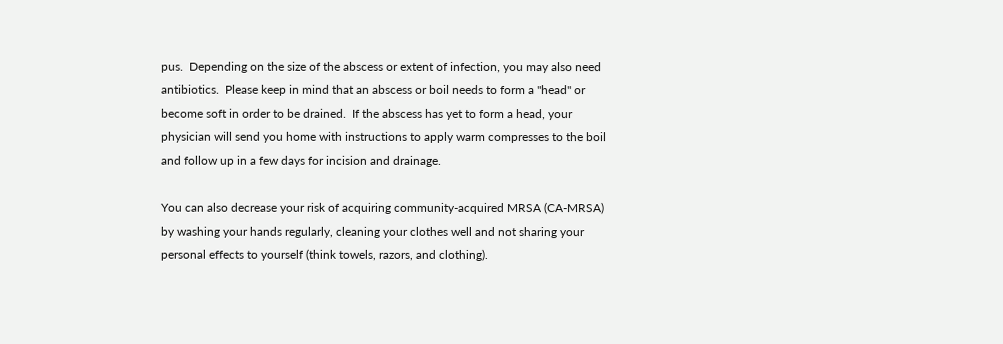pus.  Depending on the size of the abscess or extent of infection, you may also need antibiotics.  Please keep in mind that an abscess or boil needs to form a "head" or become soft in order to be drained.  If the abscess has yet to form a head, your physician will send you home with instructions to apply warm compresses to the boil and follow up in a few days for incision and drainage.

You can also decrease your risk of acquiring community-acquired MRSA (CA-MRSA)  by washing your hands regularly, cleaning your clothes well and not sharing your personal effects to yourself (think towels, razors, and clothing).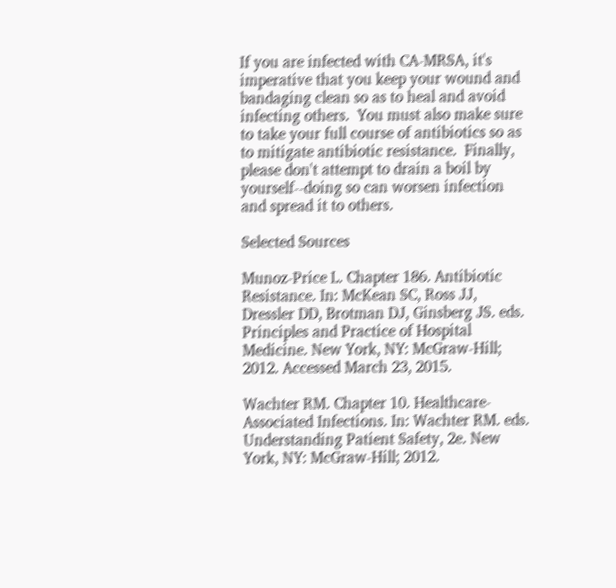If you are infected with CA-MRSA, it's imperative that you keep your wound and bandaging clean so as to heal and avoid infecting others.  You must also make sure to take your full course of antibiotics so as to mitigate antibiotic resistance.  Finally, please don't attempt to drain a boil by yourself--doing so can worsen infection and spread it to others.

Selected Sources

Munoz-Price L. Chapter 186. Antibiotic Resistance. In: McKean SC, Ross JJ, Dressler DD, Brotman DJ, Ginsberg JS. eds. Principles and Practice of Hospital Medicine. New York, NY: McGraw-Hill; 2012. Accessed March 23, 2015.

Wachter RM. Chapter 10. Healthcare-Associated Infections. In: Wachter RM. eds. Understanding Patient Safety, 2e. New York, NY: McGraw-Hill; 2012.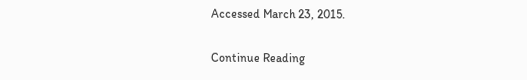Accessed March 23, 2015.

Continue Reading